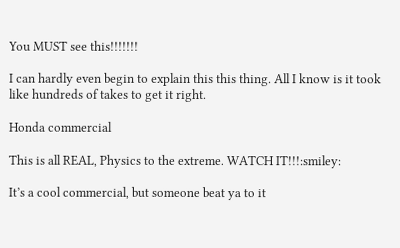You MUST see this!!!!!!!

I can hardly even begin to explain this this thing. All I know is it took like hundreds of takes to get it right.

Honda commercial

This is all REAL, Physics to the extreme. WATCH IT!!!:smiley:

It’s a cool commercial, but someone beat ya to it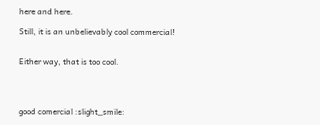here and here.

Still, it is an unbelievably cool commercial!


Either way, that is too cool.




good comercial :slight_smile: